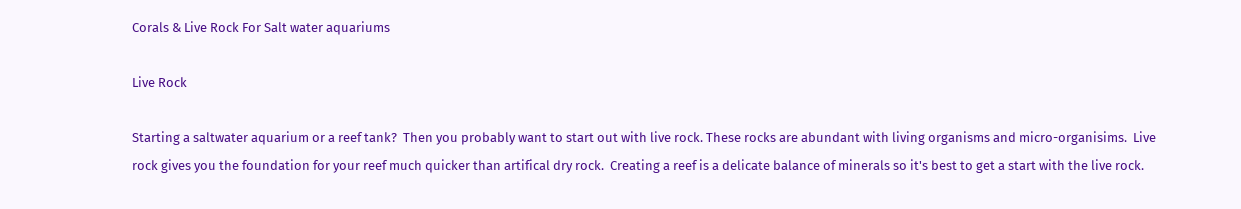Corals & Live Rock For Salt water aquariums

Live Rock

Starting a saltwater aquarium or a reef tank?  Then you probably want to start out with live rock. These rocks are abundant with living organisms and micro-organisims.  Live rock gives you the foundation for your reef much quicker than artifical dry rock.  Creating a reef is a delicate balance of minerals so it's best to get a start with the live rock.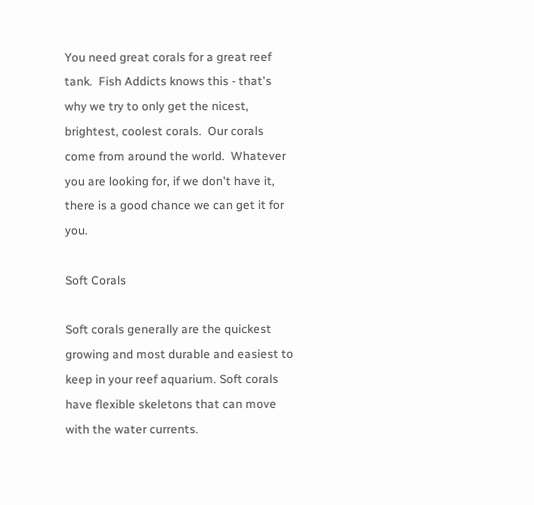You need great corals for a great reef tank.  Fish Addicts knows this - that's why we try to only get the nicest, brightest, coolest corals.  Our corals come from around the world.  Whatever you are looking for, if we don't have it, there is a good chance we can get it for you.

Soft Corals

Soft corals generally are the quickest growing and most durable and easiest to keep in your reef aquarium. Soft corals have flexible skeletons that can move with the water currents.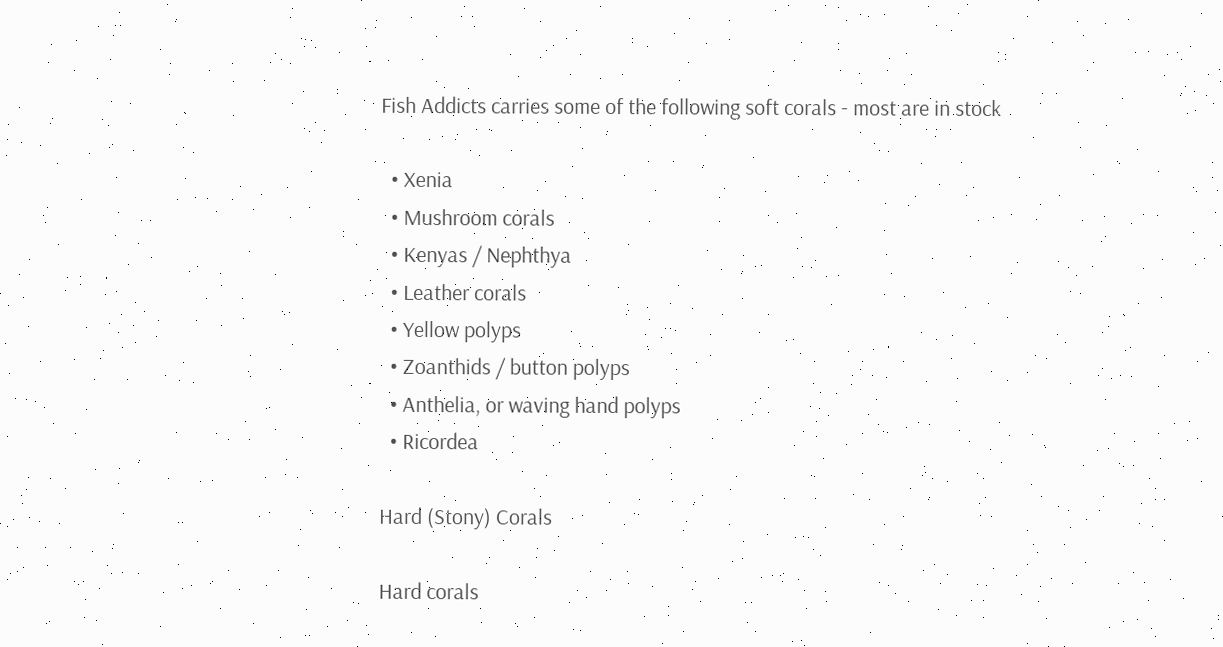Fish Addicts carries some of the following soft corals - most are in stock

  • Xenia
  • Mushroom corals
  • Kenyas / Nephthya
  • Leather corals
  • Yellow polyps
  • Zoanthids / button polyps
  • Anthelia, or waving hand polyps
  • Ricordea

Hard (Stony) Corals

Hard corals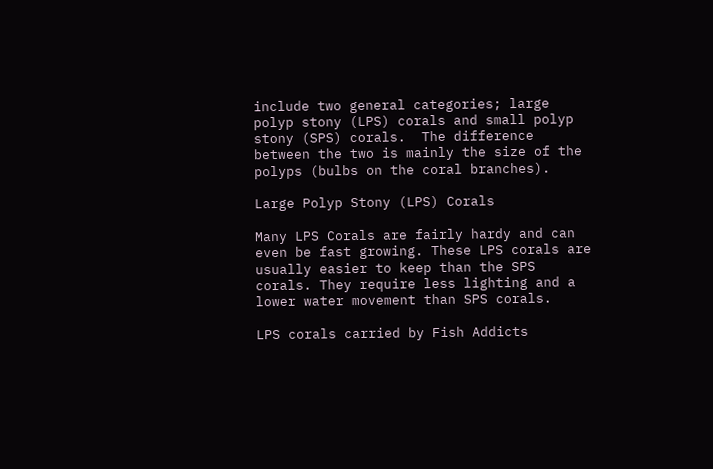include two general categories; large polyp stony (LPS) corals and small polyp stony (SPS) corals.  The difference between the two is mainly the size of the polyps (bulbs on the coral branches).

Large Polyp Stony (LPS) Corals

Many LPS Corals are fairly hardy and can even be fast growing. These LPS corals are usually easier to keep than the SPS corals. They require less lighting and a lower water movement than SPS corals.

LPS corals carried by Fish Addicts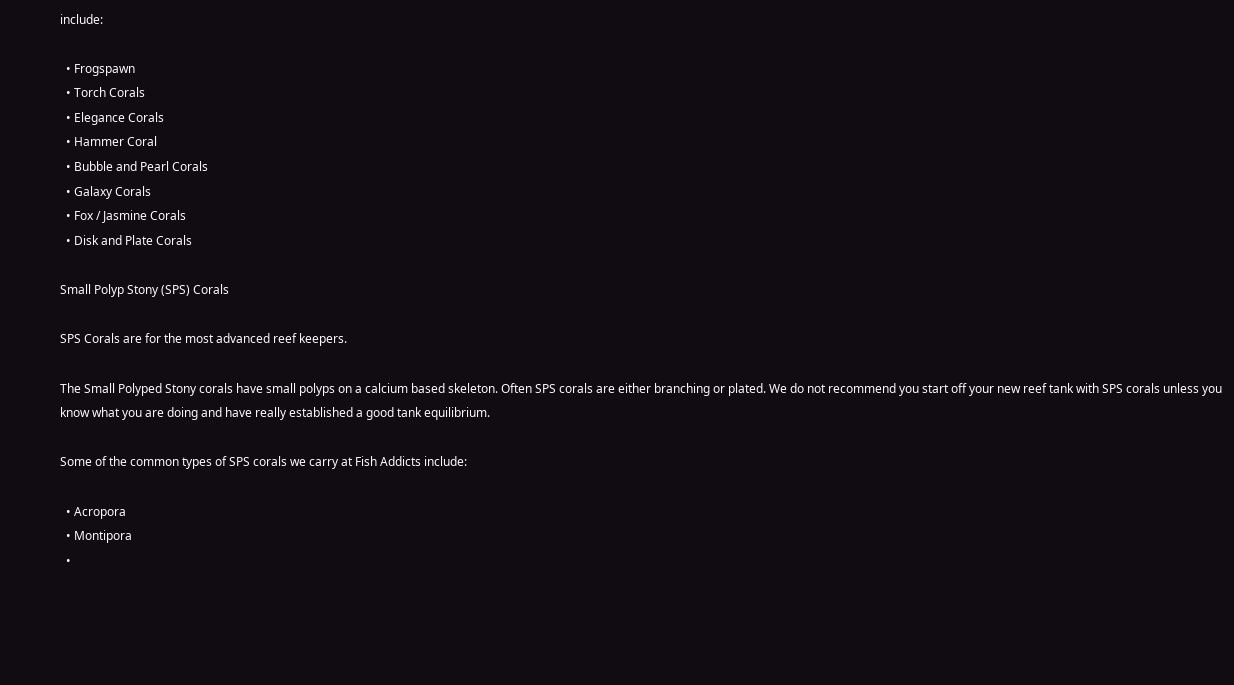include:

  • Frogspawn
  • Torch Corals
  • Elegance Corals
  • Hammer Coral
  • Bubble and Pearl Corals
  • Galaxy Corals
  • Fox / Jasmine Corals
  • Disk and Plate Corals

Small Polyp Stony (SPS) Corals

SPS Corals are for the most advanced reef keepers.

The Small Polyped Stony corals have small polyps on a calcium based skeleton. Often SPS corals are either branching or plated. We do not recommend you start off your new reef tank with SPS corals unless you know what you are doing and have really established a good tank equilibrium.

Some of the common types of SPS corals we carry at Fish Addicts include:

  • Acropora
  • Montipora
  •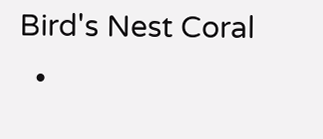Bird's Nest Coral
  •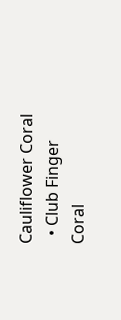Cauliflower Coral
  • Club Finger Coral